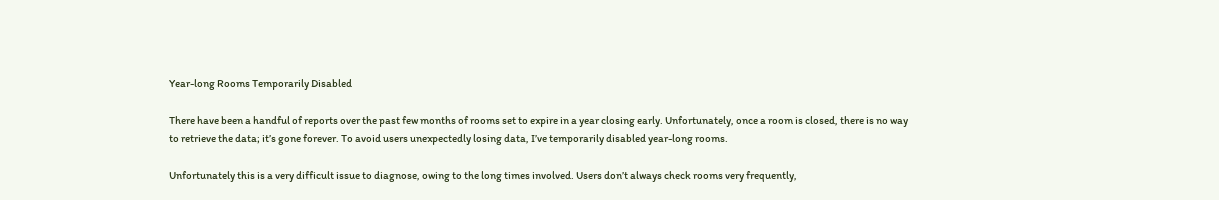Year-long Rooms Temporarily Disabled

There have been a handful of reports over the past few months of rooms set to expire in a year closing early. Unfortunately, once a room is closed, there is no way to retrieve the data; it’s gone forever. To avoid users unexpectedly losing data, I’ve temporarily disabled year-long rooms.

Unfortunately this is a very difficult issue to diagnose, owing to the long times involved. Users don’t always check rooms very frequently,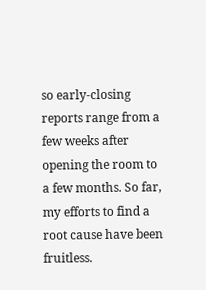so early-closing reports range from a few weeks after opening the room to a few months. So far, my efforts to find a root cause have been fruitless.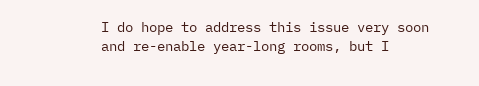I do hope to address this issue very soon and re-enable year-long rooms, but I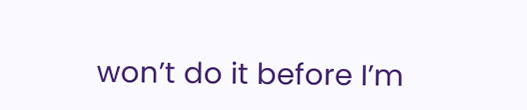won’t do it before I’m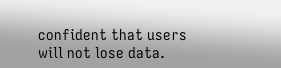confident that users will not lose data.